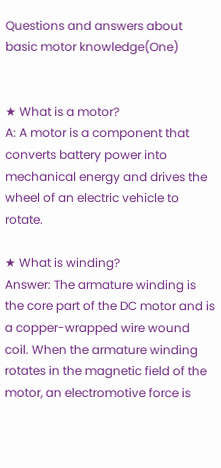Questions and answers about basic motor knowledge(One)


★ What is a motor?
A: A motor is a component that converts battery power into mechanical energy and drives the wheel of an electric vehicle to rotate.

★ What is winding?
Answer: The armature winding is the core part of the DC motor and is a copper-wrapped wire wound coil. When the armature winding rotates in the magnetic field of the motor, an electromotive force is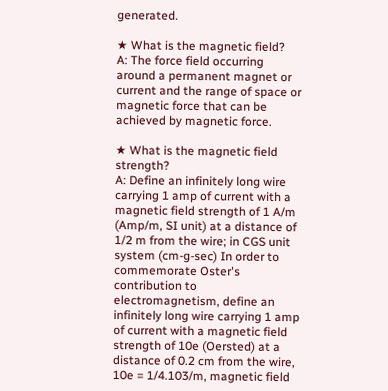generated.

★ What is the magnetic field?
A: The force field occurring around a permanent magnet or current and the range of space or magnetic force that can be achieved by magnetic force.

★ What is the magnetic field strength?
A: Define an infinitely long wire carrying 1 amp of current with a magnetic field strength of 1 A/m (Amp/m, SI unit) at a distance of 1/2 m from the wire; in CGS unit system (cm-g-sec) In order to commemorate Oster's contribution to electromagnetism, define an infinitely long wire carrying 1 amp of current with a magnetic field strength of 10e (Oersted) at a distance of 0.2 cm from the wire, 10e = 1/4.103/m, magnetic field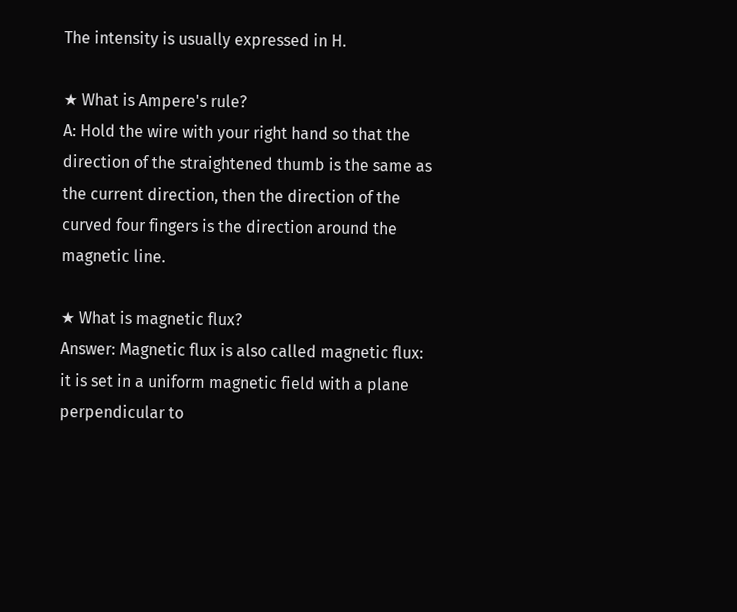The intensity is usually expressed in H.

★ What is Ampere's rule?
A: Hold the wire with your right hand so that the direction of the straightened thumb is the same as the current direction, then the direction of the curved four fingers is the direction around the magnetic line.

★ What is magnetic flux?
Answer: Magnetic flux is also called magnetic flux: it is set in a uniform magnetic field with a plane perpendicular to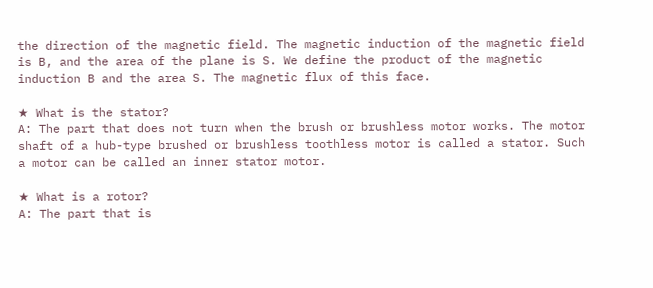the direction of the magnetic field. The magnetic induction of the magnetic field is B, and the area of the plane is S. We define the product of the magnetic induction B and the area S. The magnetic flux of this face.

★ What is the stator?
A: The part that does not turn when the brush or brushless motor works. The motor shaft of a hub-type brushed or brushless toothless motor is called a stator. Such a motor can be called an inner stator motor.

★ What is a rotor?
A: The part that is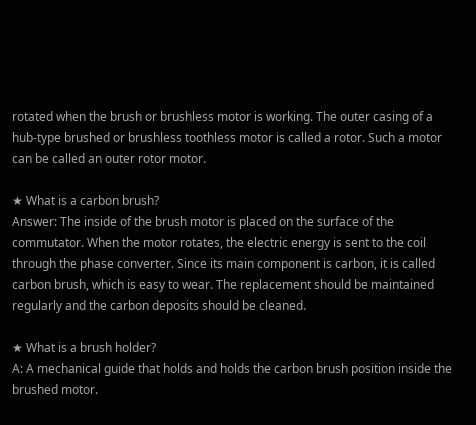rotated when the brush or brushless motor is working. The outer casing of a hub-type brushed or brushless toothless motor is called a rotor. Such a motor can be called an outer rotor motor.

★ What is a carbon brush?
Answer: The inside of the brush motor is placed on the surface of the commutator. When the motor rotates, the electric energy is sent to the coil through the phase converter. Since its main component is carbon, it is called carbon brush, which is easy to wear. The replacement should be maintained regularly and the carbon deposits should be cleaned.

★ What is a brush holder?
A: A mechanical guide that holds and holds the carbon brush position inside the brushed motor.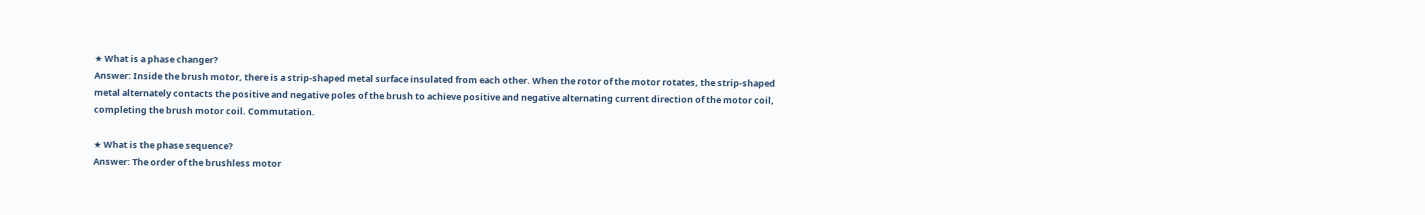★ What is a phase changer?
Answer: Inside the brush motor, there is a strip-shaped metal surface insulated from each other. When the rotor of the motor rotates, the strip-shaped metal alternately contacts the positive and negative poles of the brush to achieve positive and negative alternating current direction of the motor coil, completing the brush motor coil. Commutation.

★ What is the phase sequence?
Answer: The order of the brushless motor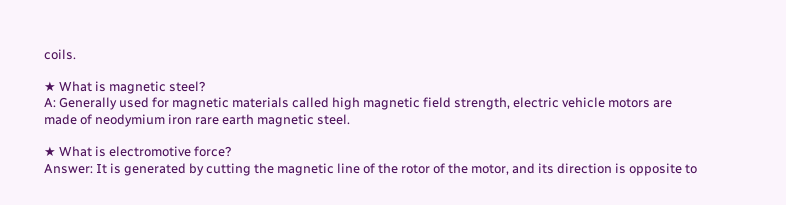coils.

★ What is magnetic steel?
A: Generally used for magnetic materials called high magnetic field strength, electric vehicle motors are made of neodymium iron rare earth magnetic steel.

★ What is electromotive force?
Answer: It is generated by cutting the magnetic line of the rotor of the motor, and its direction is opposite to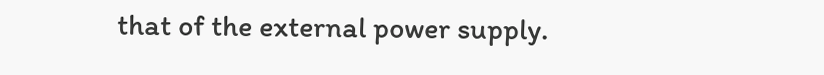that of the external power supply.